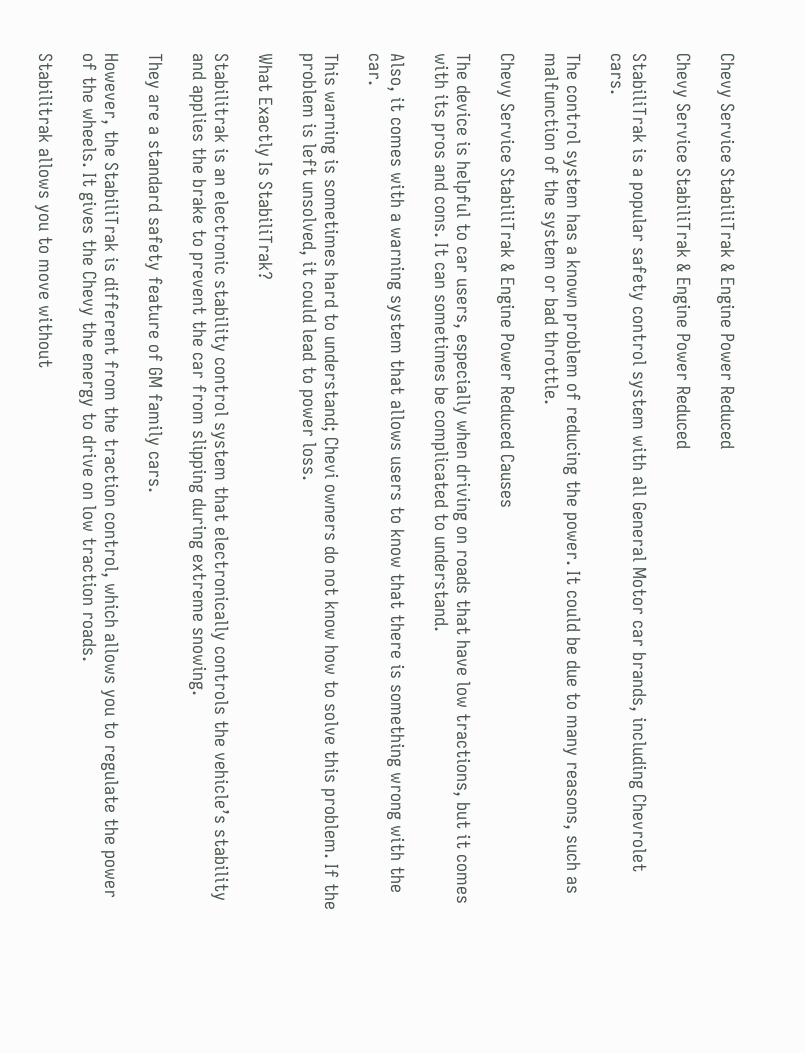Chevy Service StabiliTrak & Engine Power Reduced

Chevy Service StabiliTrak & Engine Power Reduced

StabiliTrak is a popular safety control system with all General Motor car brands, including Chevrolet cars.

The control system has a known problem of reducing the power. It could be due to many reasons, such as malfunction of the system or bad throttle.

Chevy Service StabiliTrak & Engine Power Reduced Causes

The device is helpful to car users, especially when driving on roads that have low tractions, but it comes with its pros and cons. It can sometimes be complicated to understand.

Also, it comes with a warning system that allows users to know that there is something wrong with the car.

This warning is sometimes hard to understand; Chevi owners do not know how to solve this problem. If the problem is left unsolved, it could lead to power loss.

What Exactly Is StabiliTrak?

Stabilitrak is an electronic stability control system that electronically controls the vehicle’s stability and applies the brake to prevent the car from slipping during extreme snowing.

They are a standard safety feature of GM family cars.

However, the StabiliTrak is different from the traction control, which allows you to regulate the power of the wheels. It gives the Chevy the energy to drive on low traction roads.

Stabilitrak allows you to move without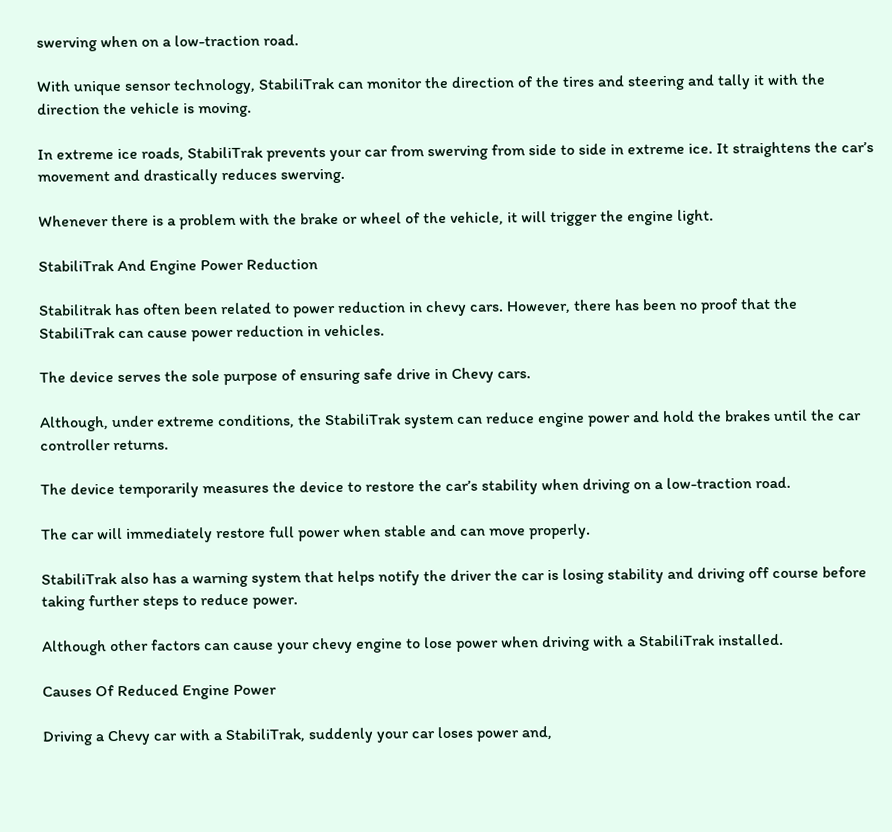swerving when on a low-traction road.

With unique sensor technology, StabiliTrak can monitor the direction of the tires and steering and tally it with the direction the vehicle is moving.

In extreme ice roads, StabiliTrak prevents your car from swerving from side to side in extreme ice. It straightens the car’s movement and drastically reduces swerving.

Whenever there is a problem with the brake or wheel of the vehicle, it will trigger the engine light.

StabiliTrak And Engine Power Reduction

Stabilitrak has often been related to power reduction in chevy cars. However, there has been no proof that the StabiliTrak can cause power reduction in vehicles.

The device serves the sole purpose of ensuring safe drive in Chevy cars.

Although, under extreme conditions, the StabiliTrak system can reduce engine power and hold the brakes until the car controller returns.

The device temporarily measures the device to restore the car’s stability when driving on a low-traction road.

The car will immediately restore full power when stable and can move properly.

StabiliTrak also has a warning system that helps notify the driver the car is losing stability and driving off course before taking further steps to reduce power.

Although other factors can cause your chevy engine to lose power when driving with a StabiliTrak installed.

Causes Of Reduced Engine Power

Driving a Chevy car with a StabiliTrak, suddenly your car loses power and,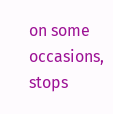on some occasions, stops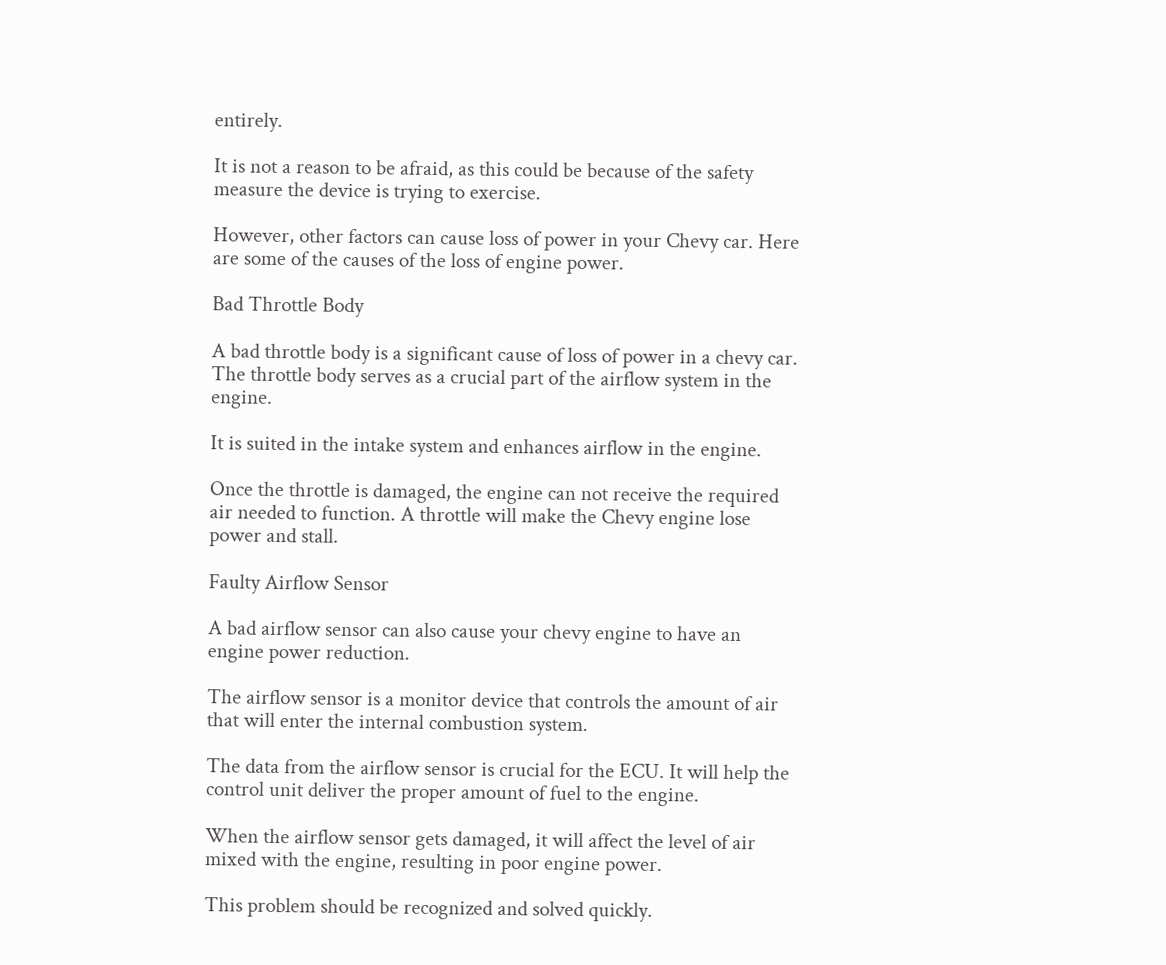entirely.

It is not a reason to be afraid, as this could be because of the safety measure the device is trying to exercise.

However, other factors can cause loss of power in your Chevy car. Here are some of the causes of the loss of engine power.

Bad Throttle Body

A bad throttle body is a significant cause of loss of power in a chevy car. The throttle body serves as a crucial part of the airflow system in the engine.

It is suited in the intake system and enhances airflow in the engine.

Once the throttle is damaged, the engine can not receive the required air needed to function. A throttle will make the Chevy engine lose power and stall.

Faulty Airflow Sensor

A bad airflow sensor can also cause your chevy engine to have an engine power reduction.

The airflow sensor is a monitor device that controls the amount of air that will enter the internal combustion system.

The data from the airflow sensor is crucial for the ECU. It will help the control unit deliver the proper amount of fuel to the engine.

When the airflow sensor gets damaged, it will affect the level of air mixed with the engine, resulting in poor engine power.

This problem should be recognized and solved quickly.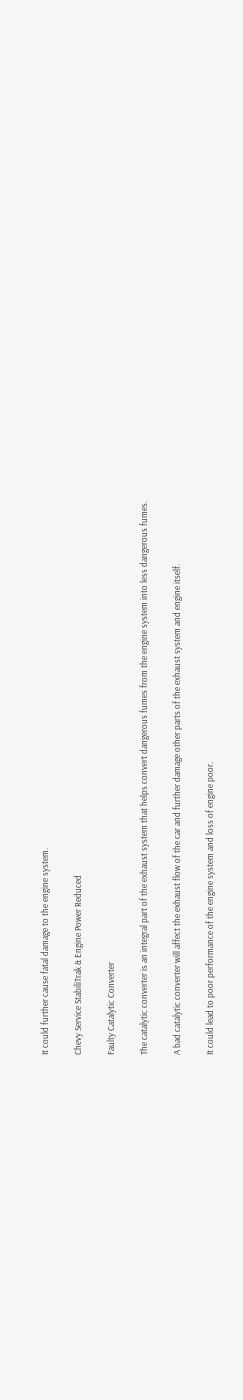It could further cause fatal damage to the engine system.

Chevy Service StabiliTrak & Engine Power Reduced

Faulty Catalytic Converter

The catalytic converter is an integral part of the exhaust system that helps convert dangerous fumes from the engine system into less dangerous fumes.

A bad catalytic converter will affect the exhaust flow of the car and further damage other parts of the exhaust system and engine itself.

It could lead to poor performance of the engine system and loss of engine poor.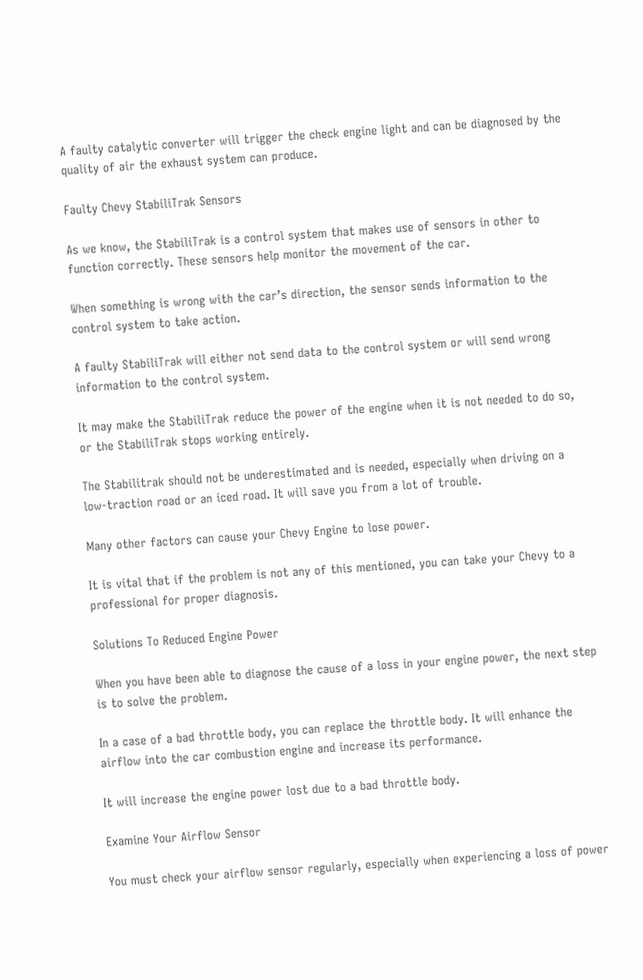A faulty catalytic converter will trigger the check engine light and can be diagnosed by the quality of air the exhaust system can produce.

Faulty Chevy StabiliTrak Sensors

As we know, the StabiliTrak is a control system that makes use of sensors in other to function correctly. These sensors help monitor the movement of the car.

When something is wrong with the car’s direction, the sensor sends information to the control system to take action.

A faulty StabiliTrak will either not send data to the control system or will send wrong information to the control system.

It may make the StabiliTrak reduce the power of the engine when it is not needed to do so, or the StabiliTrak stops working entirely.

The Stabilitrak should not be underestimated and is needed, especially when driving on a low-traction road or an iced road. It will save you from a lot of trouble.

Many other factors can cause your Chevy Engine to lose power.

It is vital that if the problem is not any of this mentioned, you can take your Chevy to a professional for proper diagnosis.

Solutions To Reduced Engine Power

When you have been able to diagnose the cause of a loss in your engine power, the next step is to solve the problem.

In a case of a bad throttle body, you can replace the throttle body. It will enhance the airflow into the car combustion engine and increase its performance.

It will increase the engine power lost due to a bad throttle body.

Examine Your Airflow Sensor

You must check your airflow sensor regularly, especially when experiencing a loss of power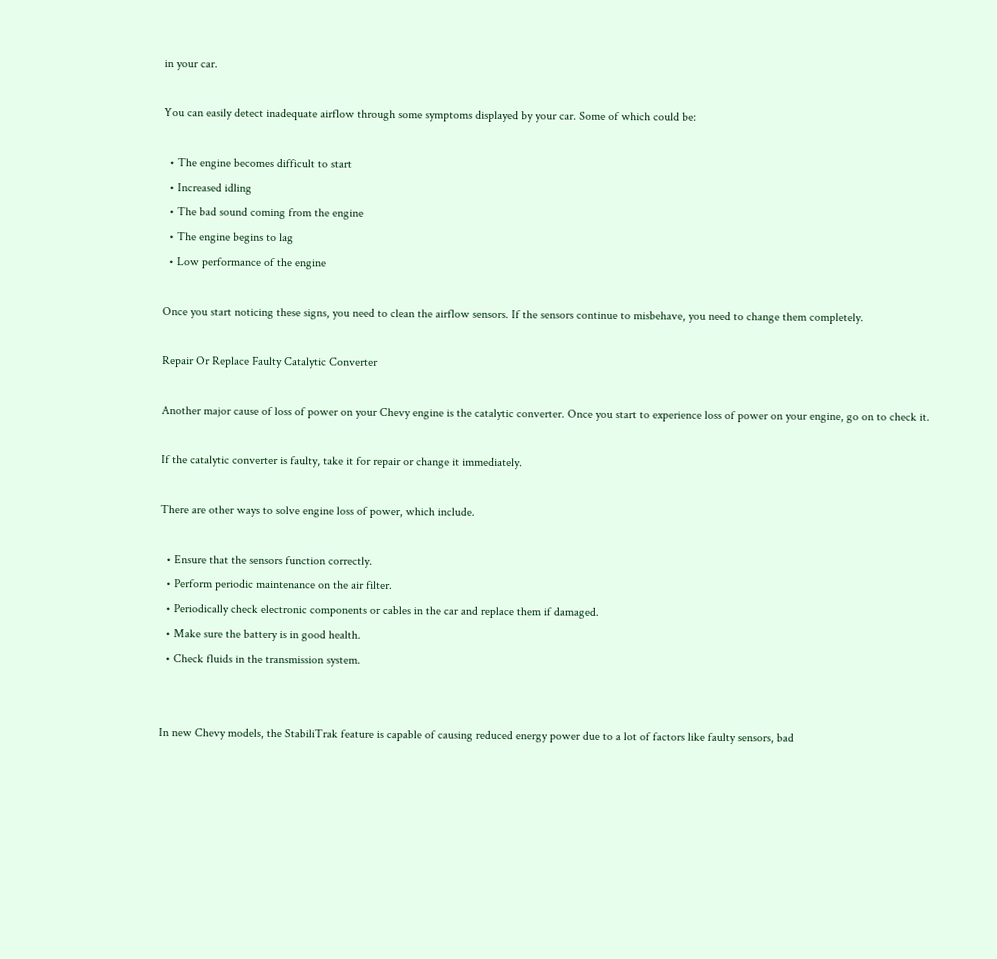in your car.

You can easily detect inadequate airflow through some symptoms displayed by your car. Some of which could be:

  • The engine becomes difficult to start
  • Increased idling
  • The bad sound coming from the engine
  • The engine begins to lag
  • Low performance of the engine

Once you start noticing these signs, you need to clean the airflow sensors. If the sensors continue to misbehave, you need to change them completely.

Repair Or Replace Faulty Catalytic Converter

Another major cause of loss of power on your Chevy engine is the catalytic converter. Once you start to experience loss of power on your engine, go on to check it.

If the catalytic converter is faulty, take it for repair or change it immediately.

There are other ways to solve engine loss of power, which include.

  • Ensure that the sensors function correctly.
  • Perform periodic maintenance on the air filter.
  • Periodically check electronic components or cables in the car and replace them if damaged.
  • Make sure the battery is in good health.
  • Check fluids in the transmission system.


In new Chevy models, the StabiliTrak feature is capable of causing reduced energy power due to a lot of factors like faulty sensors, bad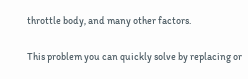throttle body, and many other factors.

This problem you can quickly solve by replacing or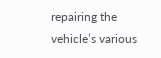repairing the vehicle’s various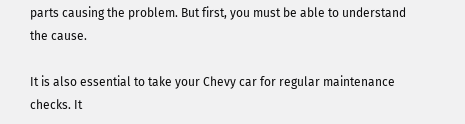parts causing the problem. But first, you must be able to understand the cause.

It is also essential to take your Chevy car for regular maintenance checks. It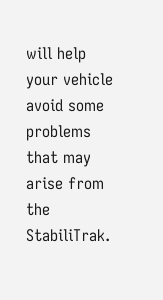will help your vehicle avoid some problems that may arise from the StabiliTrak.